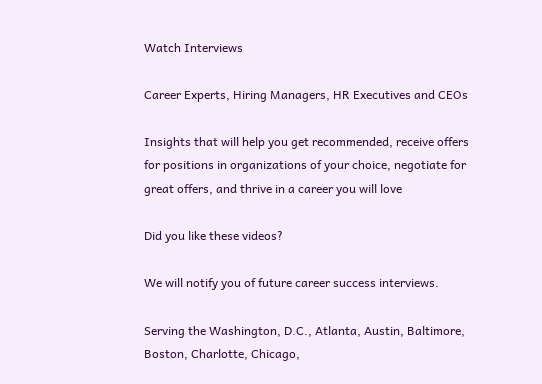Watch Interviews

Career Experts, Hiring Managers, HR Executives and CEOs

Insights that will help you get recommended, receive offers for positions in organizations of your choice, negotiate for great offers, and thrive in a career you will love

Did you like these videos?

We will notify you of future career success interviews.

Serving the Washington, D.C., Atlanta, Austin, Baltimore, Boston, Charlotte, Chicago,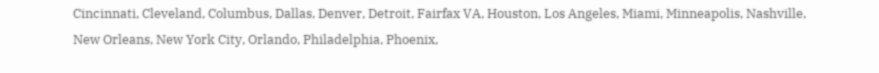Cincinnati, Cleveland, Columbus, Dallas, Denver, Detroit, Fairfax VA, Houston, Los Angeles, Miami, Minneapolis, Nashville, New Orleans, New York City, Orlando, Philadelphia, Phoenix,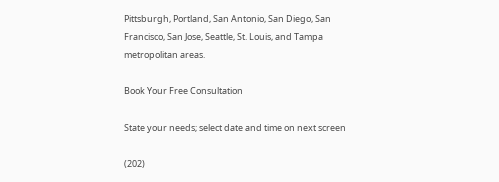Pittsburgh, Portland, San Antonio, San Diego, San Francisco, San Jose, Seattle, St. Louis, and Tampa metropolitan areas.

Book Your Free Consultation

State your needs; select date and time on next screen

(202)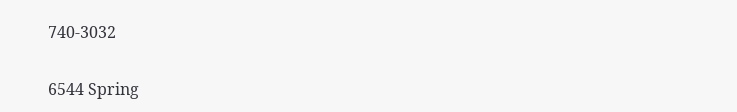740-3032

6544 Spring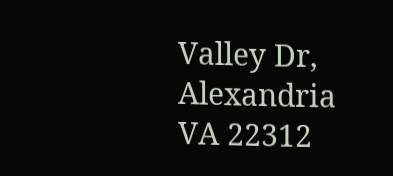Valley Dr, Alexandria VA 22312